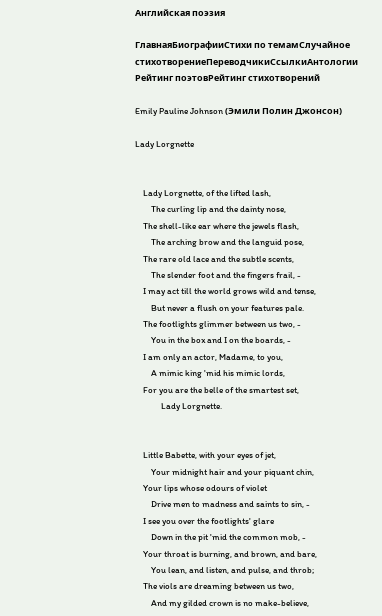Английская поэзия

ГлавнаяБиографииСтихи по темамСлучайное стихотворениеПереводчикиСсылкиАнтологии
Рейтинг поэтовРейтинг стихотворений

Emily Pauline Johnson (Эмили Полин Джонсон)

Lady Lorgnette


    Lady Lorgnette, of the lifted lash,
        The curling lip and the dainty nose,
    The shell-like ear where the jewels flash,
        The arching brow and the languid pose,
    The rare old lace and the subtle scents,
        The slender foot and the fingers frail, -
    I may act till the world grows wild and tense,
        But never a flush on your features pale.
    The footlights glimmer between us two, -
        You in the box and I on the boards, -
    I am only an actor, Madame, to you,
        A mimic king 'mid his mimic lords,
    For you are the belle of the smartest set,
             Lady Lorgnette.


    Little Babette, with your eyes of jet,
        Your midnight hair and your piquant chin,
    Your lips whose odours of violet
        Drive men to madness and saints to sin, -
    I see you over the footlights' glare
        Down in the pit 'mid the common mob, -
    Your throat is burning, and brown, and bare,
        You lean, and listen, and pulse, and throb;
    The viols are dreaming between us two,
        And my gilded crown is no make-believe,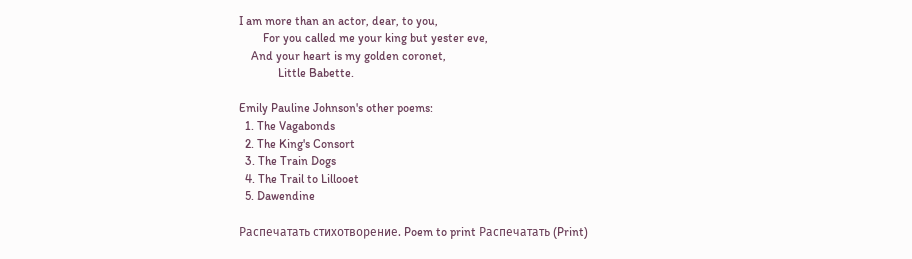I am more than an actor, dear, to you,
        For you called me your king but yester eve,
    And your heart is my golden coronet,
             Little Babette.

Emily Pauline Johnson's other poems:
  1. The Vagabonds
  2. The King's Consort
  3. The Train Dogs
  4. The Trail to Lillooet
  5. Dawendine

Распечатать стихотворение. Poem to print Распечатать (Print)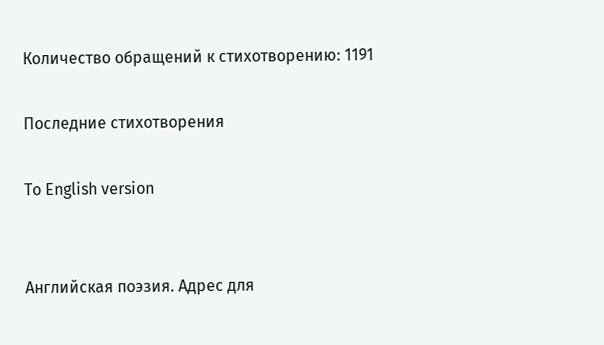Количество обращений к стихотворению: 1191

Последние стихотворения

To English version


Английская поэзия. Адрес для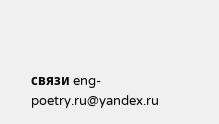связи eng-poetry.ru@yandex.ru